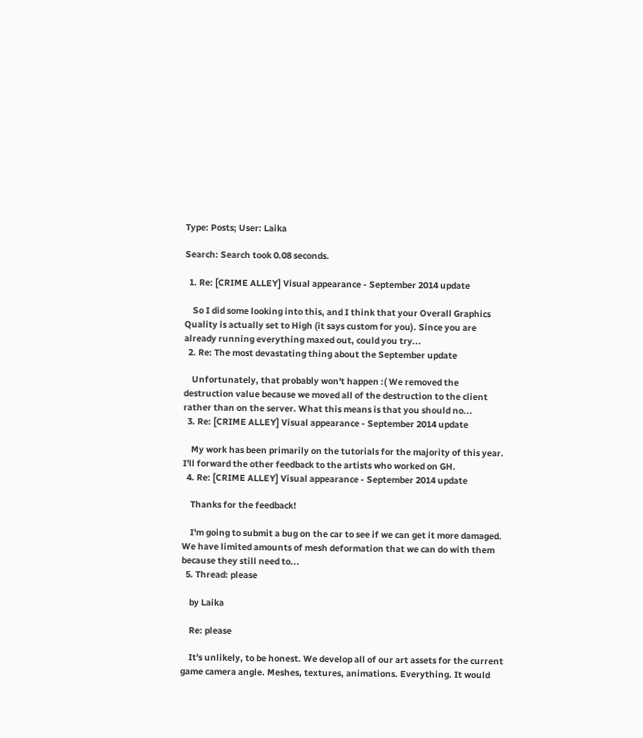Type: Posts; User: Laika

Search: Search took 0.08 seconds.

  1. Re: [CRIME ALLEY] Visual appearance - September 2014 update

    So I did some looking into this, and I think that your Overall Graphics Quality is actually set to High (it says custom for you). Since you are already running everything maxed out, could you try...
  2. Re: The most devastating thing about the September update

    Unfortunately, that probably won't happen :( We removed the destruction value because we moved all of the destruction to the client rather than on the server. What this means is that you should no...
  3. Re: [CRIME ALLEY] Visual appearance - September 2014 update

    My work has been primarily on the tutorials for the majority of this year. I'll forward the other feedback to the artists who worked on GH.
  4. Re: [CRIME ALLEY] Visual appearance - September 2014 update

    Thanks for the feedback!

    I'm going to submit a bug on the car to see if we can get it more damaged. We have limited amounts of mesh deformation that we can do with them because they still need to...
  5. Thread: please

    by Laika

    Re: please

    It's unlikely, to be honest. We develop all of our art assets for the current game camera angle. Meshes, textures, animations. Everything. It would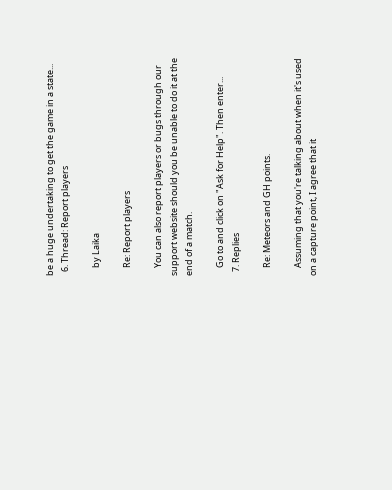be a huge undertaking to get the game in a state...
  6. Thread: Report players

    by Laika

    Re: Report players

    You can also report players or bugs through our support website should you be unable to do it at the end of a match.

    Go to and click on "Ask for Help". Then enter...
  7. Replies

    Re: Meteors and GH points.

    Assuming that you're talking about when it's used on a capture point, I agree that it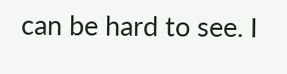can be hard to see. I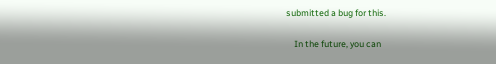submitted a bug for this.

    In the future, you can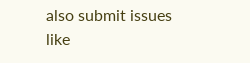also submit issues like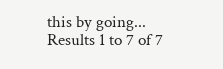this by going...
Results 1 to 7 of 7